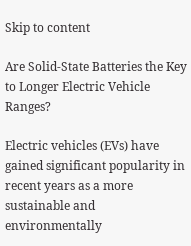Skip to content

Are Solid-State Batteries the Key to Longer Electric Vehicle Ranges?

Electric vehicles (EVs) have gained significant popularity in recent years as a more sustainable and environmentally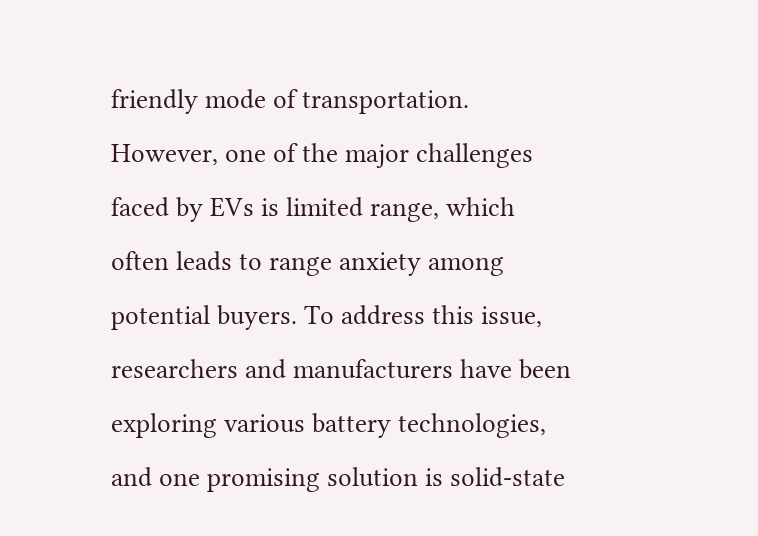friendly mode of transportation. However, one of the major challenges faced by EVs is limited range, which often leads to range anxiety among potential buyers. To address this issue, researchers and manufacturers have been exploring various battery technologies, and one promising solution is solid-state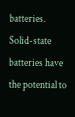batteries. Solid-state batteries have the potential to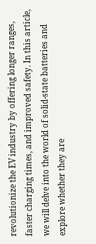revolutionize the EV industry by offering longer ranges, faster charging times, and improved safety. In this article, we will delve into the world of solid-state batteries and explore whether they are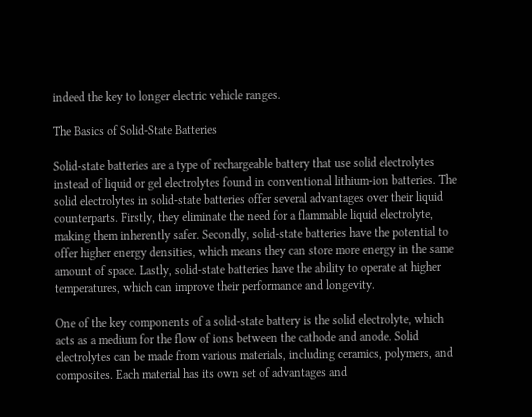indeed the key to longer electric vehicle ranges.

The Basics of Solid-State Batteries

Solid-state batteries are a type of rechargeable battery that use solid electrolytes instead of liquid or gel electrolytes found in conventional lithium-ion batteries. The solid electrolytes in solid-state batteries offer several advantages over their liquid counterparts. Firstly, they eliminate the need for a flammable liquid electrolyte, making them inherently safer. Secondly, solid-state batteries have the potential to offer higher energy densities, which means they can store more energy in the same amount of space. Lastly, solid-state batteries have the ability to operate at higher temperatures, which can improve their performance and longevity.

One of the key components of a solid-state battery is the solid electrolyte, which acts as a medium for the flow of ions between the cathode and anode. Solid electrolytes can be made from various materials, including ceramics, polymers, and composites. Each material has its own set of advantages and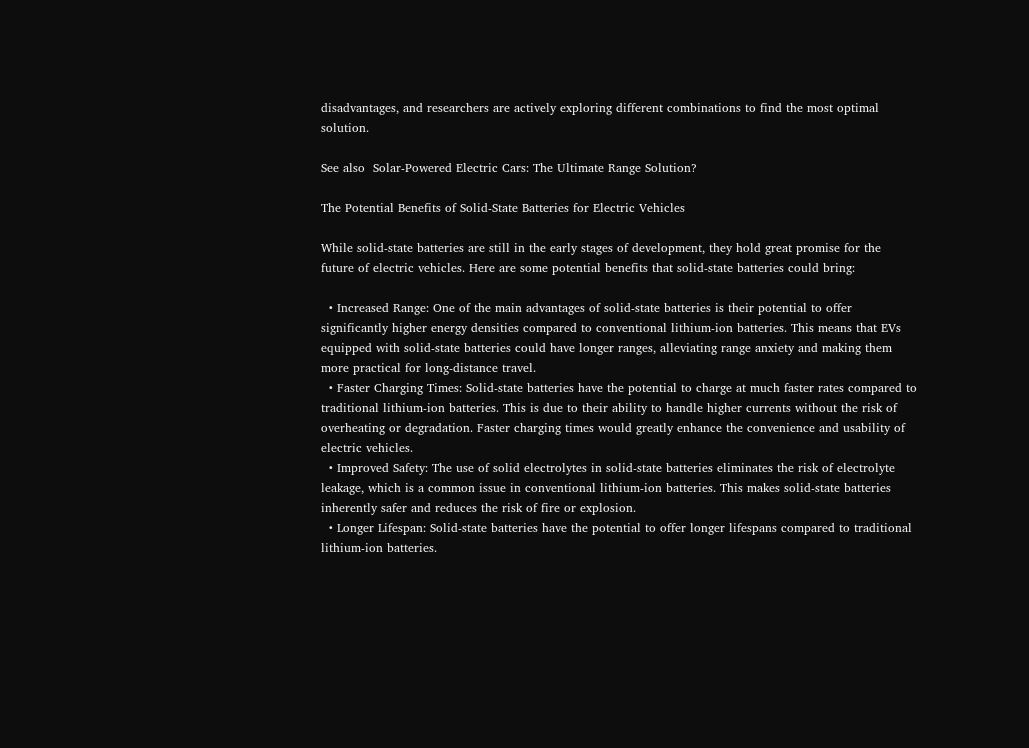disadvantages, and researchers are actively exploring different combinations to find the most optimal solution.

See also  Solar-Powered Electric Cars: The Ultimate Range Solution?

The Potential Benefits of Solid-State Batteries for Electric Vehicles

While solid-state batteries are still in the early stages of development, they hold great promise for the future of electric vehicles. Here are some potential benefits that solid-state batteries could bring:

  • Increased Range: One of the main advantages of solid-state batteries is their potential to offer significantly higher energy densities compared to conventional lithium-ion batteries. This means that EVs equipped with solid-state batteries could have longer ranges, alleviating range anxiety and making them more practical for long-distance travel.
  • Faster Charging Times: Solid-state batteries have the potential to charge at much faster rates compared to traditional lithium-ion batteries. This is due to their ability to handle higher currents without the risk of overheating or degradation. Faster charging times would greatly enhance the convenience and usability of electric vehicles.
  • Improved Safety: The use of solid electrolytes in solid-state batteries eliminates the risk of electrolyte leakage, which is a common issue in conventional lithium-ion batteries. This makes solid-state batteries inherently safer and reduces the risk of fire or explosion.
  • Longer Lifespan: Solid-state batteries have the potential to offer longer lifespans compared to traditional lithium-ion batteries.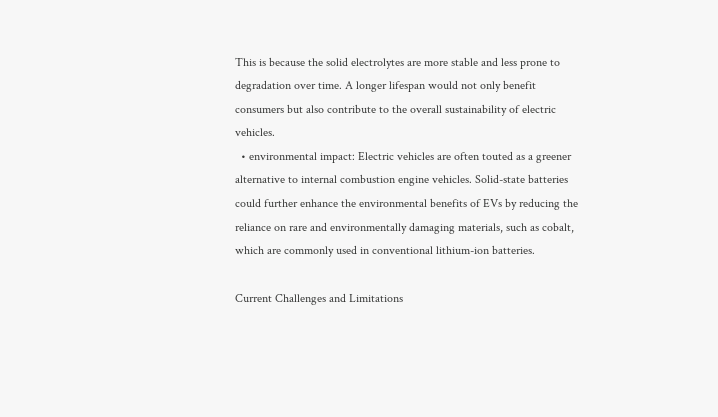This is because the solid electrolytes are more stable and less prone to degradation over time. A longer lifespan would not only benefit consumers but also contribute to the overall sustainability of electric vehicles.
  • environmental impact: Electric vehicles are often touted as a greener alternative to internal combustion engine vehicles. Solid-state batteries could further enhance the environmental benefits of EVs by reducing the reliance on rare and environmentally damaging materials, such as cobalt, which are commonly used in conventional lithium-ion batteries.

Current Challenges and Limitations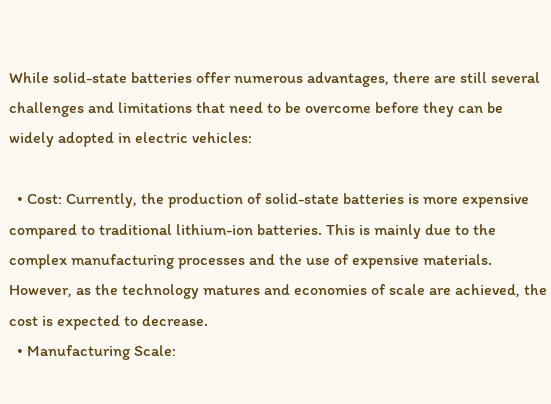While solid-state batteries offer numerous advantages, there are still several challenges and limitations that need to be overcome before they can be widely adopted in electric vehicles:

  • Cost: Currently, the production of solid-state batteries is more expensive compared to traditional lithium-ion batteries. This is mainly due to the complex manufacturing processes and the use of expensive materials. However, as the technology matures and economies of scale are achieved, the cost is expected to decrease.
  • Manufacturing Scale: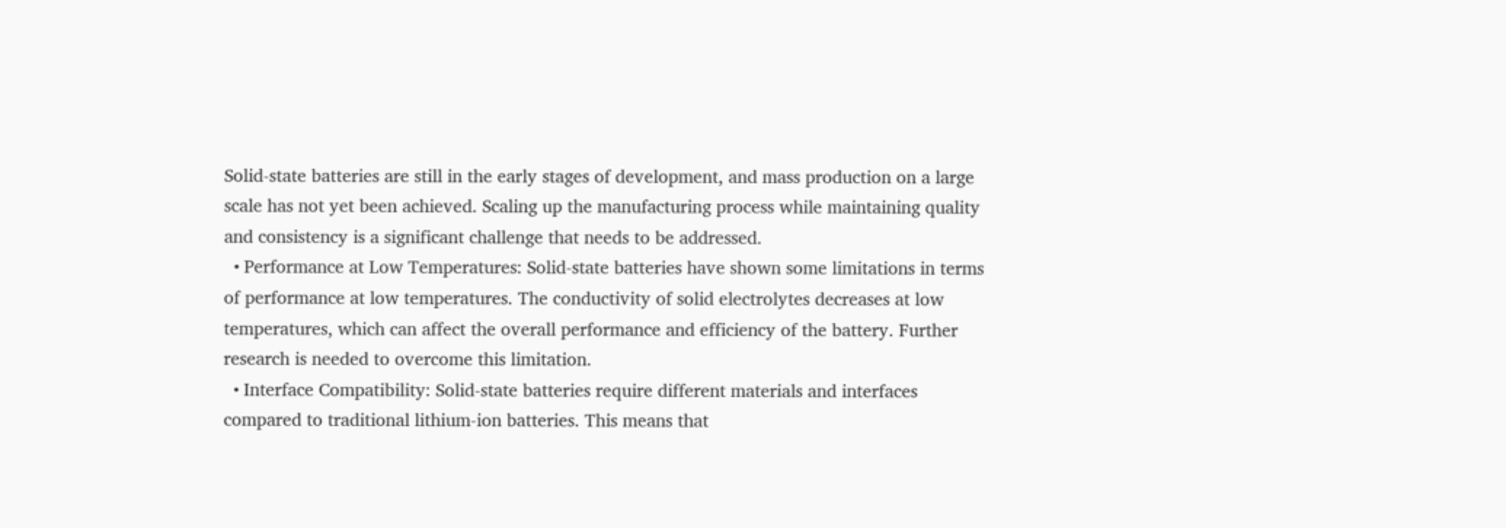Solid-state batteries are still in the early stages of development, and mass production on a large scale has not yet been achieved. Scaling up the manufacturing process while maintaining quality and consistency is a significant challenge that needs to be addressed.
  • Performance at Low Temperatures: Solid-state batteries have shown some limitations in terms of performance at low temperatures. The conductivity of solid electrolytes decreases at low temperatures, which can affect the overall performance and efficiency of the battery. Further research is needed to overcome this limitation.
  • Interface Compatibility: Solid-state batteries require different materials and interfaces compared to traditional lithium-ion batteries. This means that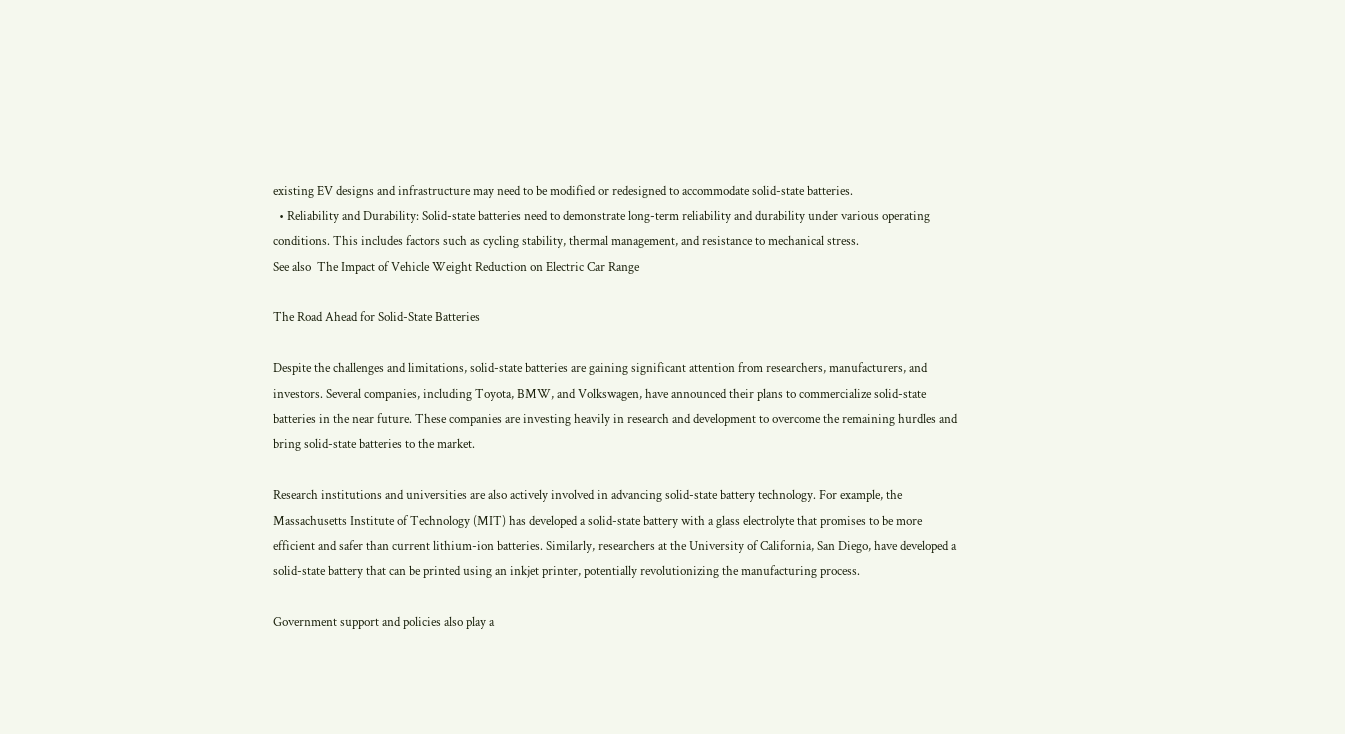existing EV designs and infrastructure may need to be modified or redesigned to accommodate solid-state batteries.
  • Reliability and Durability: Solid-state batteries need to demonstrate long-term reliability and durability under various operating conditions. This includes factors such as cycling stability, thermal management, and resistance to mechanical stress.
See also  The Impact of Vehicle Weight Reduction on Electric Car Range

The Road Ahead for Solid-State Batteries

Despite the challenges and limitations, solid-state batteries are gaining significant attention from researchers, manufacturers, and investors. Several companies, including Toyota, BMW, and Volkswagen, have announced their plans to commercialize solid-state batteries in the near future. These companies are investing heavily in research and development to overcome the remaining hurdles and bring solid-state batteries to the market.

Research institutions and universities are also actively involved in advancing solid-state battery technology. For example, the Massachusetts Institute of Technology (MIT) has developed a solid-state battery with a glass electrolyte that promises to be more efficient and safer than current lithium-ion batteries. Similarly, researchers at the University of California, San Diego, have developed a solid-state battery that can be printed using an inkjet printer, potentially revolutionizing the manufacturing process.

Government support and policies also play a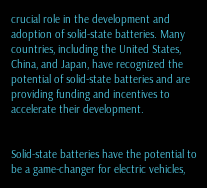crucial role in the development and adoption of solid-state batteries. Many countries, including the United States, China, and Japan, have recognized the potential of solid-state batteries and are providing funding and incentives to accelerate their development.


Solid-state batteries have the potential to be a game-changer for electric vehicles,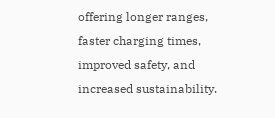offering longer ranges, faster charging times, improved safety, and increased sustainability.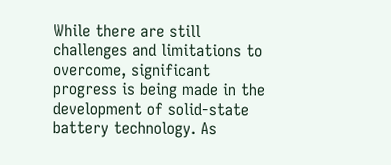While there are still challenges and limitations to overcome, significant progress is being made in the development of solid-state battery technology. As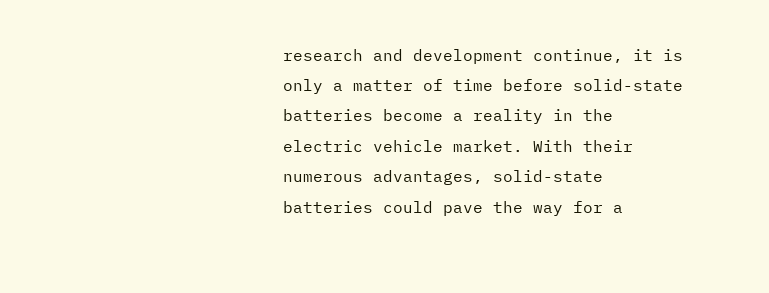research and development continue, it is only a matter of time before solid-state batteries become a reality in the electric vehicle market. With their numerous advantages, solid-state batteries could pave the way for a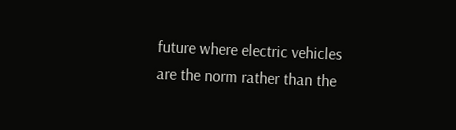future where electric vehicles are the norm rather than the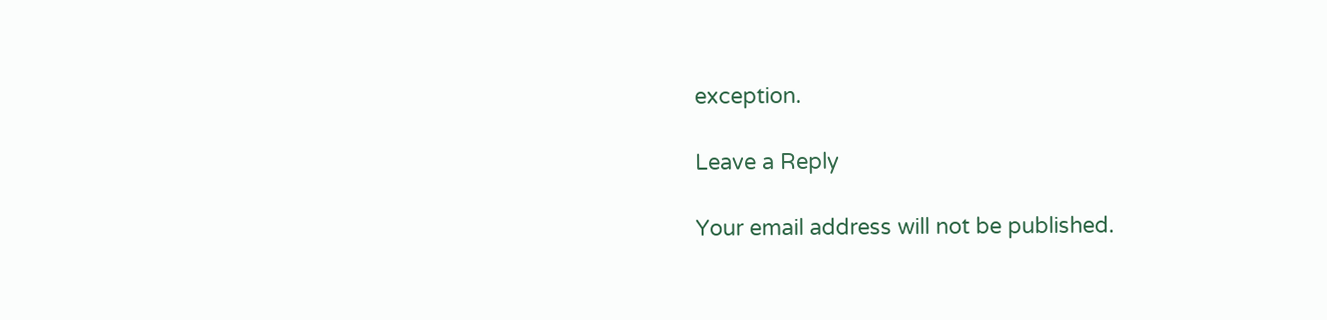exception.

Leave a Reply

Your email address will not be published.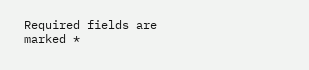Required fields are marked *